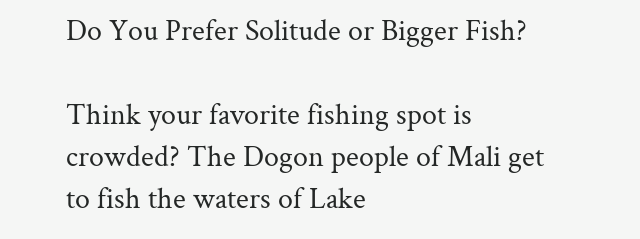Do You Prefer Solitude or Bigger Fish?

Think your favorite fishing spot is crowded? The Dogon people of Mali get to fish the waters of Lake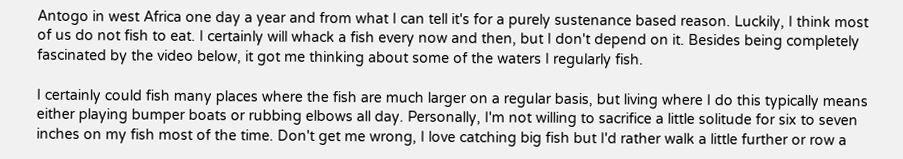Antogo in west Africa one day a year and from what I can tell it's for a purely sustenance based reason. Luckily, I think most of us do not fish to eat. I certainly will whack a fish every now and then, but I don't depend on it. Besides being completely fascinated by the video below, it got me thinking about some of the waters I regularly fish.

I certainly could fish many places where the fish are much larger on a regular basis, but living where I do this typically means either playing bumper boats or rubbing elbows all day. Personally, I'm not willing to sacrifice a little solitude for six to seven inches on my fish most of the time. Don't get me wrong, I love catching big fish but I'd rather walk a little further or row a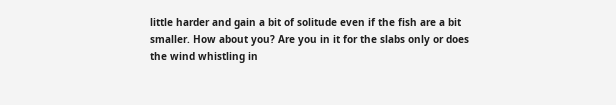little harder and gain a bit of solitude even if the fish are a bit smaller. How about you? Are you in it for the slabs only or does the wind whistling in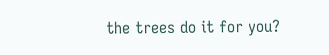the trees do it for you?